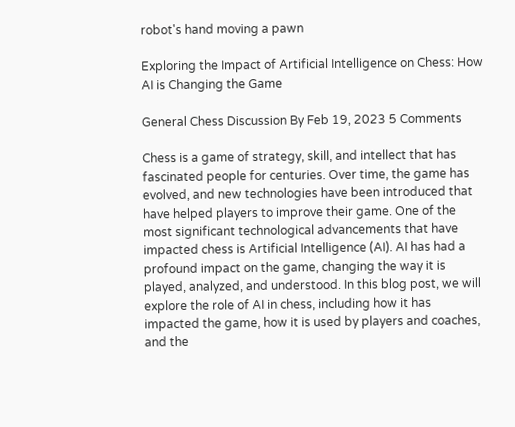robot's hand moving a pawn

Exploring the Impact of Artificial Intelligence on Chess: How AI is Changing the Game

General Chess Discussion By Feb 19, 2023 5 Comments

Chess is a game of strategy, skill, and intellect that has fascinated people for centuries. Over time, the game has evolved, and new technologies have been introduced that have helped players to improve their game. One of the most significant technological advancements that have impacted chess is Artificial Intelligence (AI). AI has had a profound impact on the game, changing the way it is played, analyzed, and understood. In this blog post, we will explore the role of AI in chess, including how it has impacted the game, how it is used by players and coaches, and the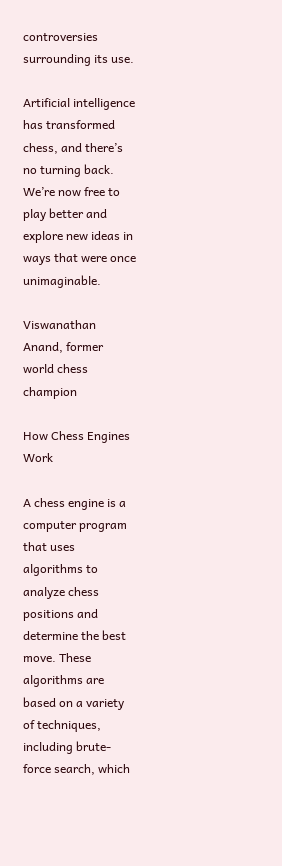controversies surrounding its use.

Artificial intelligence has transformed chess, and there’s no turning back. We’re now free to play better and explore new ideas in ways that were once unimaginable.

Viswanathan Anand, former world chess champion

How Chess Engines Work

A chess engine is a computer program that uses algorithms to analyze chess positions and determine the best move. These algorithms are based on a variety of techniques, including brute-force search, which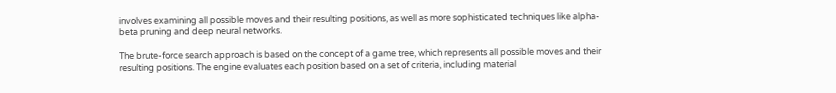involves examining all possible moves and their resulting positions, as well as more sophisticated techniques like alpha-beta pruning and deep neural networks.

The brute-force search approach is based on the concept of a game tree, which represents all possible moves and their resulting positions. The engine evaluates each position based on a set of criteria, including material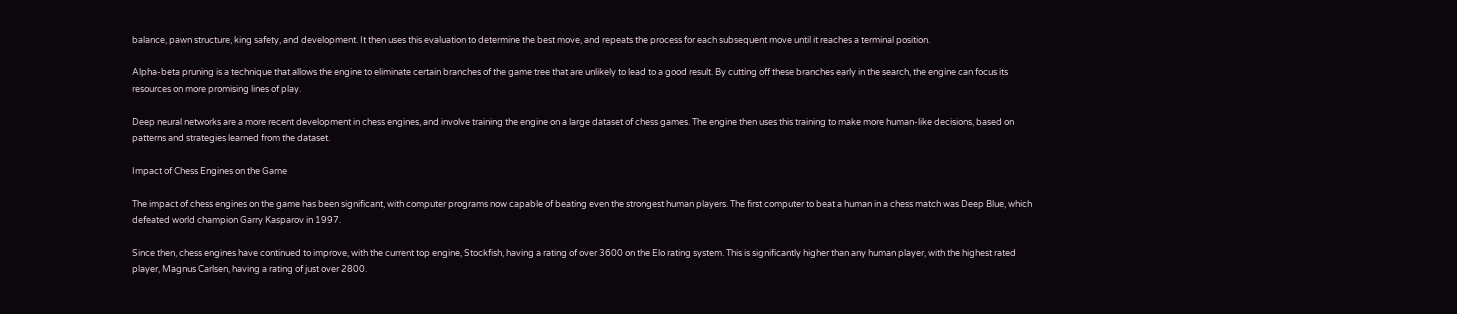balance, pawn structure, king safety, and development. It then uses this evaluation to determine the best move, and repeats the process for each subsequent move until it reaches a terminal position.

Alpha-beta pruning is a technique that allows the engine to eliminate certain branches of the game tree that are unlikely to lead to a good result. By cutting off these branches early in the search, the engine can focus its resources on more promising lines of play.

Deep neural networks are a more recent development in chess engines, and involve training the engine on a large dataset of chess games. The engine then uses this training to make more human-like decisions, based on patterns and strategies learned from the dataset.

Impact of Chess Engines on the Game

The impact of chess engines on the game has been significant, with computer programs now capable of beating even the strongest human players. The first computer to beat a human in a chess match was Deep Blue, which defeated world champion Garry Kasparov in 1997.

Since then, chess engines have continued to improve, with the current top engine, Stockfish, having a rating of over 3600 on the Elo rating system. This is significantly higher than any human player, with the highest rated player, Magnus Carlsen, having a rating of just over 2800.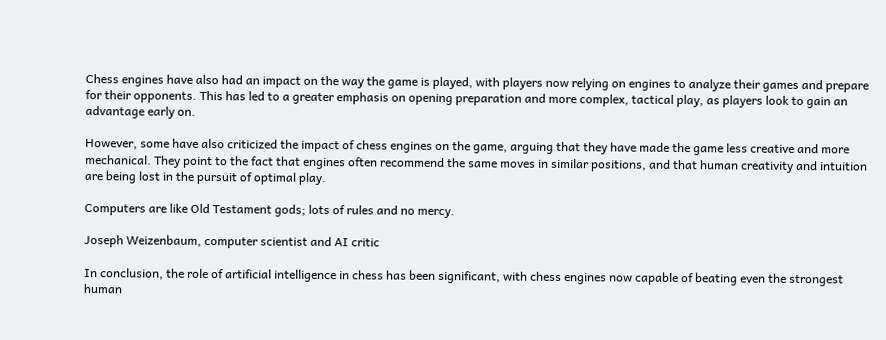Chess engines have also had an impact on the way the game is played, with players now relying on engines to analyze their games and prepare for their opponents. This has led to a greater emphasis on opening preparation and more complex, tactical play, as players look to gain an advantage early on.

However, some have also criticized the impact of chess engines on the game, arguing that they have made the game less creative and more mechanical. They point to the fact that engines often recommend the same moves in similar positions, and that human creativity and intuition are being lost in the pursuit of optimal play.

Computers are like Old Testament gods; lots of rules and no mercy.

Joseph Weizenbaum, computer scientist and AI critic

In conclusion, the role of artificial intelligence in chess has been significant, with chess engines now capable of beating even the strongest human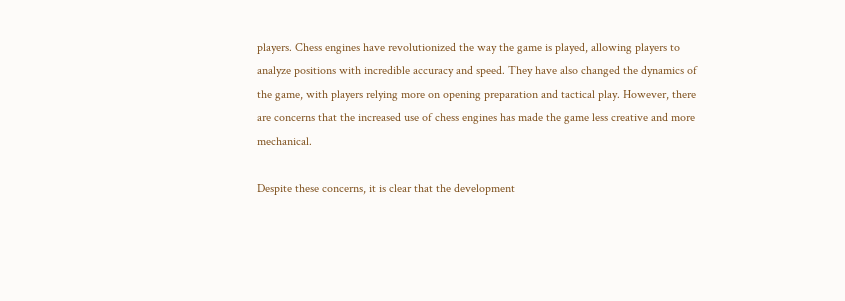players. Chess engines have revolutionized the way the game is played, allowing players to analyze positions with incredible accuracy and speed. They have also changed the dynamics of the game, with players relying more on opening preparation and tactical play. However, there are concerns that the increased use of chess engines has made the game less creative and more mechanical.

Despite these concerns, it is clear that the development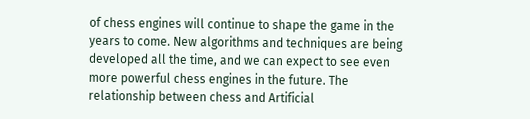of chess engines will continue to shape the game in the years to come. New algorithms and techniques are being developed all the time, and we can expect to see even more powerful chess engines in the future. The relationship between chess and Artificial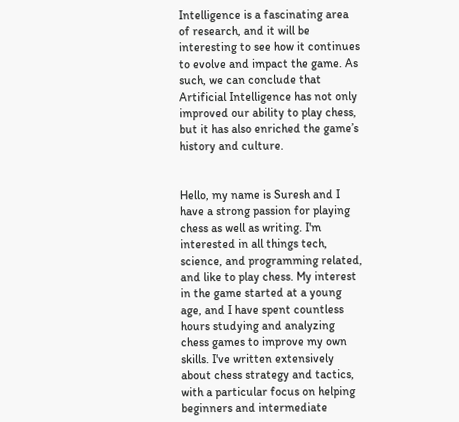Intelligence is a fascinating area of research, and it will be interesting to see how it continues to evolve and impact the game. As such, we can conclude that Artificial Intelligence has not only improved our ability to play chess, but it has also enriched the game’s history and culture.


Hello, my name is Suresh and I have a strong passion for playing chess as well as writing. I'm interested in all things tech, science, and programming related, and like to play chess. My interest in the game started at a young age, and I have spent countless hours studying and analyzing chess games to improve my own skills. I've written extensively about chess strategy and tactics, with a particular focus on helping beginners and intermediate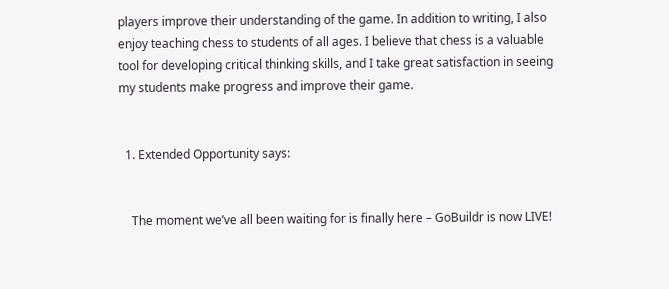players improve their understanding of the game. In addition to writing, I also enjoy teaching chess to students of all ages. I believe that chess is a valuable tool for developing critical thinking skills, and I take great satisfaction in seeing my students make progress and improve their game.


  1. Extended Opportunity says:


    The moment we’ve all been waiting for is finally here – GoBuildr is now LIVE!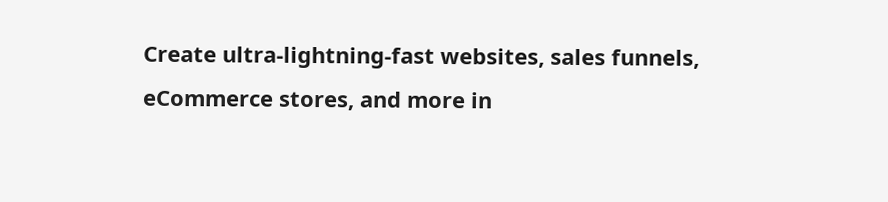Create ultra-lightning-fast websites, sales funnels, eCommerce stores, and more in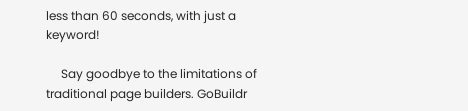less than 60 seconds, with just a keyword!

     Say goodbye to the limitations of traditional page builders. GoBuildr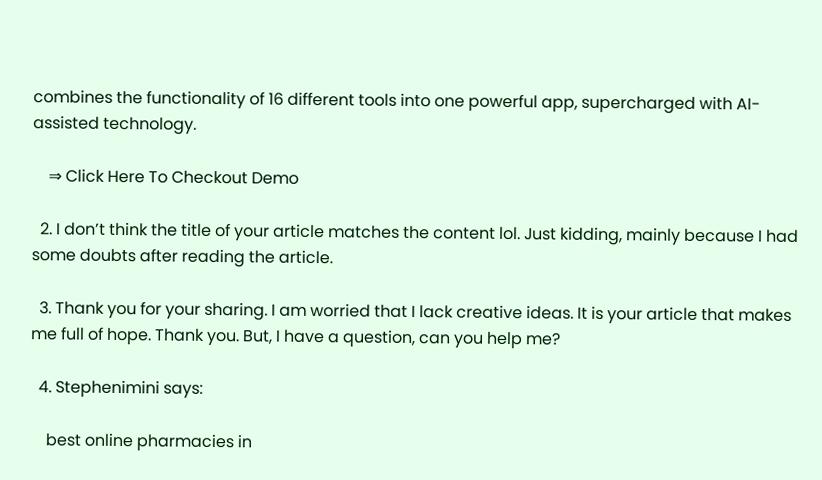combines the functionality of 16 different tools into one powerful app, supercharged with AI-assisted technology.

    ⇒ Click Here To Checkout Demo

  2. I don’t think the title of your article matches the content lol. Just kidding, mainly because I had some doubts after reading the article.

  3. Thank you for your sharing. I am worried that I lack creative ideas. It is your article that makes me full of hope. Thank you. But, I have a question, can you help me?

  4. Stephenimini says:

    best online pharmacies in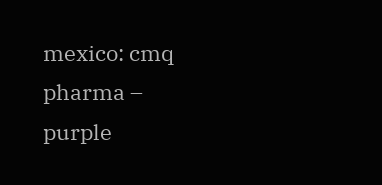mexico: cmq pharma – purple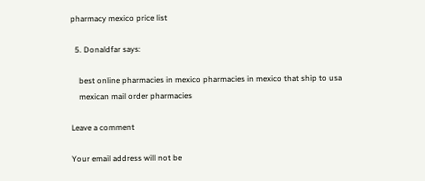pharmacy mexico price list

  5. Donaldfar says:

    best online pharmacies in mexico pharmacies in mexico that ship to usa
    mexican mail order pharmacies

Leave a comment

Your email address will not be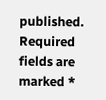published. Required fields are marked *